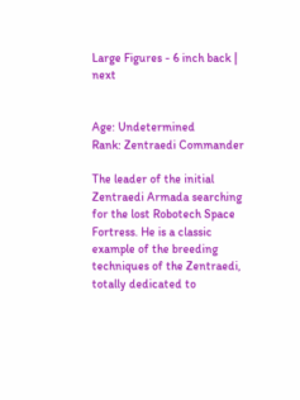Large Figures - 6 inch back | next


Age: Undetermined
Rank: Zentraedi Commander

The leader of the initial Zentraedi Armada searching for the lost Robotech Space Fortress. He is a classic example of the breeding techniques of the Zentraedi, totally dedicated to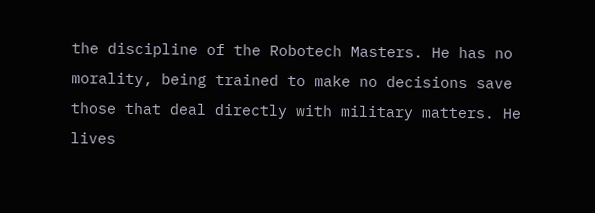the discipline of the Robotech Masters. He has no morality, being trained to make no decisions save those that deal directly with military matters. He lives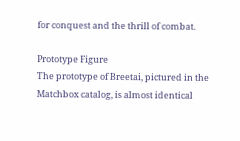for conquest and the thrill of combat.

Prototype Figure
The prototype of Breetai, pictured in the Matchbox catalog, is almost identical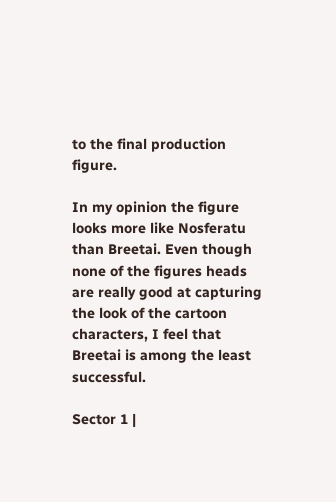to the final production figure.

In my opinion the figure looks more like Nosferatu than Breetai. Even though none of the figures heads are really good at capturing the look of the cartoon characters, I feel that Breetai is among the least successful.

Sector 1 |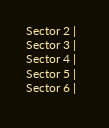Sector 2 | Sector 3 | Sector 4 | Sector 5 | Sector 6 |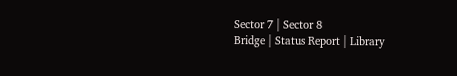Sector 7 | Sector 8
Bridge | Status Report | Library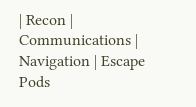| Recon | Communications | Navigation | Escape Pods